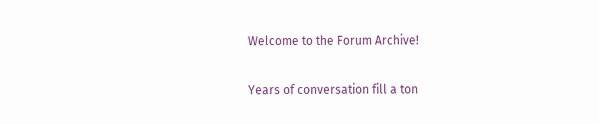Welcome to the Forum Archive!

Years of conversation fill a ton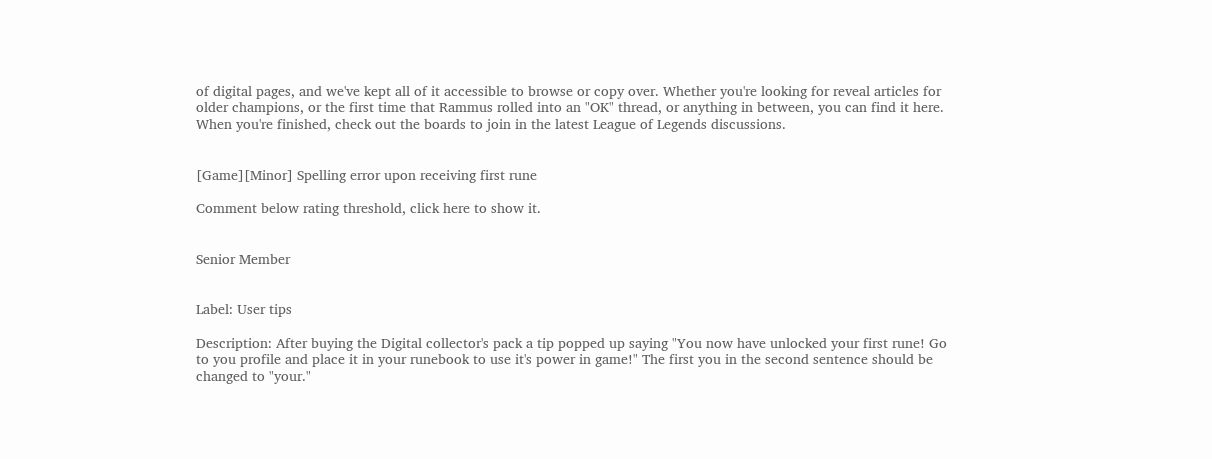of digital pages, and we've kept all of it accessible to browse or copy over. Whether you're looking for reveal articles for older champions, or the first time that Rammus rolled into an "OK" thread, or anything in between, you can find it here. When you're finished, check out the boards to join in the latest League of Legends discussions.


[Game][Minor] Spelling error upon receiving first rune

Comment below rating threshold, click here to show it.


Senior Member


Label: User tips

Description: After buying the Digital collector's pack a tip popped up saying "You now have unlocked your first rune! Go to you profile and place it in your runebook to use it's power in game!" The first you in the second sentence should be changed to "your."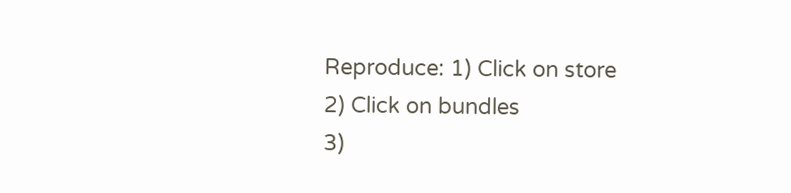Reproduce: 1) Click on store
2) Click on bundles
3)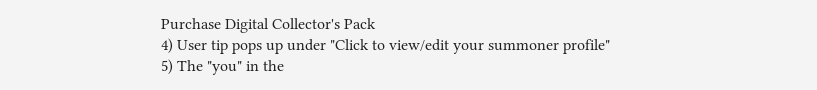Purchase Digital Collector's Pack
4) User tip pops up under "Click to view/edit your summoner profile"
5) The "you" in the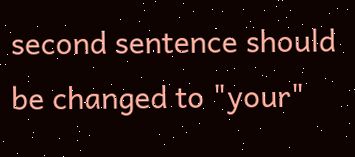second sentence should be changed to "your"